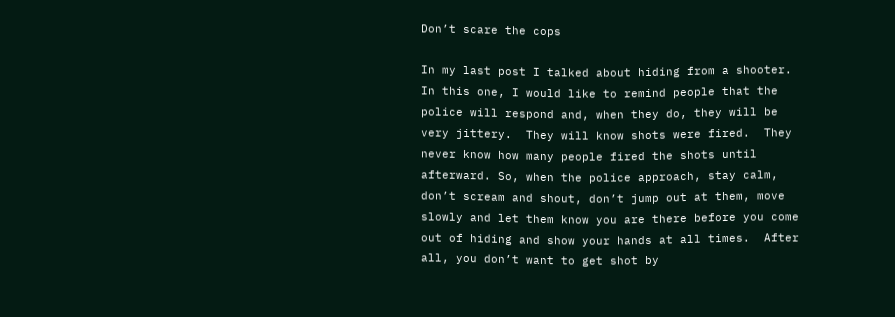Don’t scare the cops

In my last post I talked about hiding from a shooter.  In this one, I would like to remind people that the police will respond and, when they do, they will be very jittery.  They will know shots were fired.  They never know how many people fired the shots until afterward. So, when the police approach, stay calm, don’t scream and shout, don’t jump out at them, move slowly and let them know you are there before you come out of hiding and show your hands at all times.  After all, you don’t want to get shot by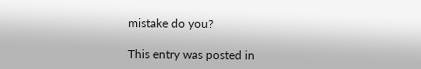mistake do you?

This entry was posted in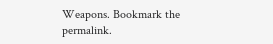Weapons. Bookmark the permalink.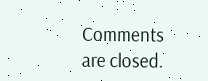Comments are closed.